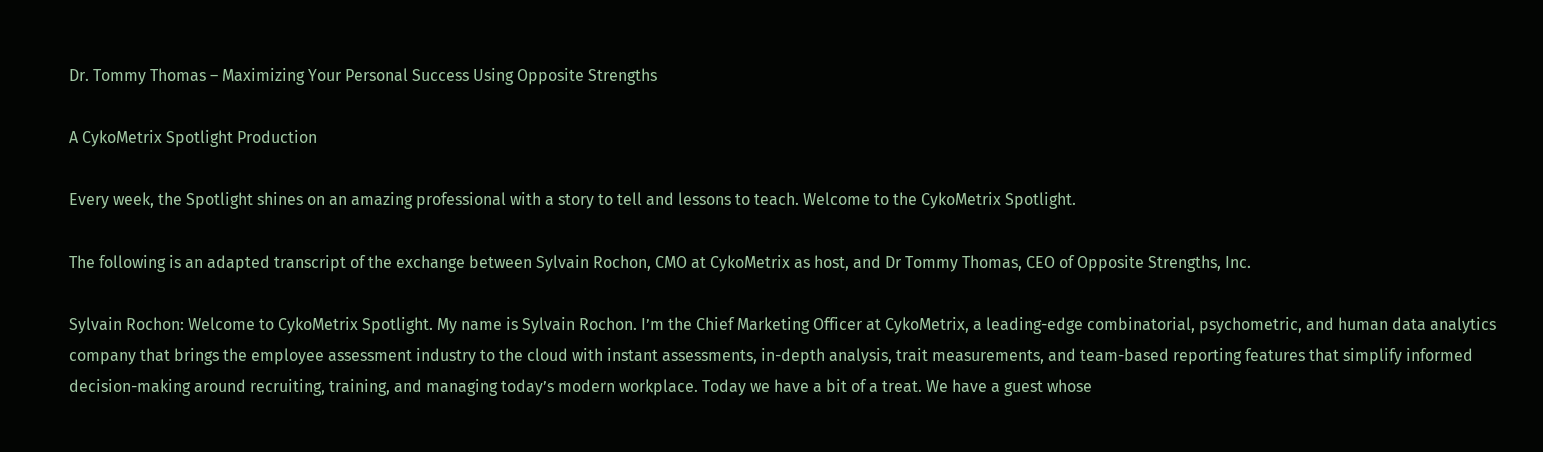Dr. Tommy Thomas – Maximizing Your Personal Success Using Opposite Strengths

A CykoMetrix Spotlight Production

Every week, the Spotlight shines on an amazing professional with a story to tell and lessons to teach. Welcome to the CykoMetrix Spotlight.

The following is an adapted transcript of the exchange between Sylvain Rochon, CMO at CykoMetrix as host, and Dr Tommy Thomas, CEO of Opposite Strengths, Inc.

Sylvain Rochon: Welcome to CykoMetrix Spotlight. My name is Sylvain Rochon. I’m the Chief Marketing Officer at CykoMetrix, a leading-edge combinatorial, psychometric, and human data analytics company that brings the employee assessment industry to the cloud with instant assessments, in-depth analysis, trait measurements, and team-based reporting features that simplify informed decision-making around recruiting, training, and managing today’s modern workplace. Today we have a bit of a treat. We have a guest whose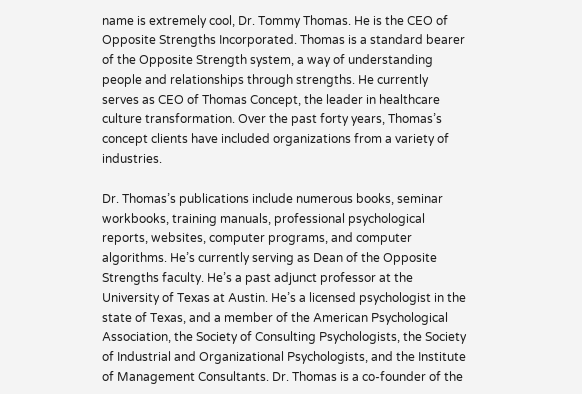name is extremely cool, Dr. Tommy Thomas. He is the CEO of Opposite Strengths Incorporated. Thomas is a standard bearer of the Opposite Strength system, a way of understanding people and relationships through strengths. He currently serves as CEO of Thomas Concept, the leader in healthcare culture transformation. Over the past forty years, Thomas’s concept clients have included organizations from a variety of industries.

Dr. Thomas’s publications include numerous books, seminar workbooks, training manuals, professional psychological reports, websites, computer programs, and computer algorithms. He’s currently serving as Dean of the Opposite Strengths faculty. He’s a past adjunct professor at the University of Texas at Austin. He’s a licensed psychologist in the state of Texas, and a member of the American Psychological Association, the Society of Consulting Psychologists, the Society of Industrial and Organizational Psychologists, and the Institute of Management Consultants. Dr. Thomas is a co-founder of the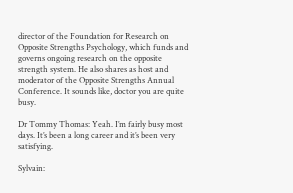director of the Foundation for Research on Opposite Strengths Psychology, which funds and governs ongoing research on the opposite strength system. He also shares as host and moderator of the Opposite Strengths Annual Conference. It sounds like, doctor you are quite busy.

Dr Tommy Thomas: Yeah. I’m fairly busy most days. It’s been a long career and it’s been very satisfying.

Sylvain: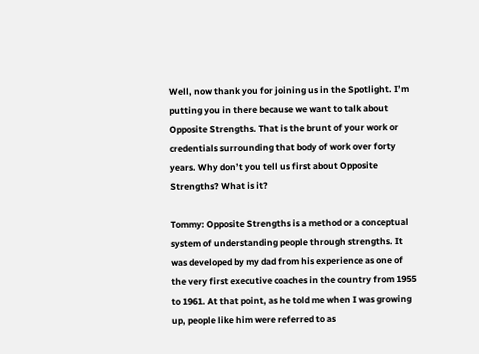Well, now thank you for joining us in the Spotlight. I’m putting you in there because we want to talk about Opposite Strengths. That is the brunt of your work or credentials surrounding that body of work over forty years. Why don’t you tell us first about Opposite Strengths? What is it?

Tommy: Opposite Strengths is a method or a conceptual system of understanding people through strengths. It was developed by my dad from his experience as one of the very first executive coaches in the country from 1955 to 1961. At that point, as he told me when I was growing up, people like him were referred to as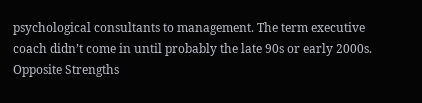psychological consultants to management. The term executive coach didn’t come in until probably the late 90s or early 2000s. Opposite Strengths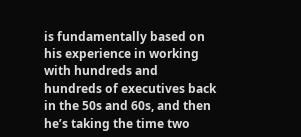is fundamentally based on his experience in working with hundreds and hundreds of executives back in the 50s and 60s, and then he’s taking the time two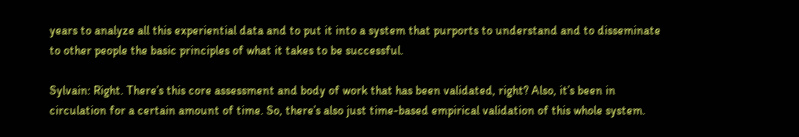years to analyze all this experiential data and to put it into a system that purports to understand and to disseminate to other people the basic principles of what it takes to be successful.

Sylvain: Right. There’s this core assessment and body of work that has been validated, right? Also, it’s been in circulation for a certain amount of time. So, there’s also just time-based empirical validation of this whole system.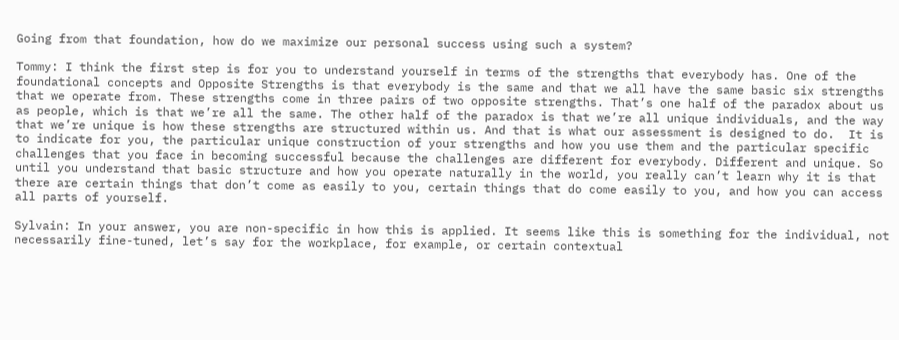Going from that foundation, how do we maximize our personal success using such a system?

Tommy: I think the first step is for you to understand yourself in terms of the strengths that everybody has. One of the foundational concepts and Opposite Strengths is that everybody is the same and that we all have the same basic six strengths that we operate from. These strengths come in three pairs of two opposite strengths. That’s one half of the paradox about us as people, which is that we’re all the same. The other half of the paradox is that we’re all unique individuals, and the way that we’re unique is how these strengths are structured within us. And that is what our assessment is designed to do.  It is to indicate for you, the particular unique construction of your strengths and how you use them and the particular specific challenges that you face in becoming successful because the challenges are different for everybody. Different and unique. So until you understand that basic structure and how you operate naturally in the world, you really can’t learn why it is that there are certain things that don’t come as easily to you, certain things that do come easily to you, and how you can access all parts of yourself.

Sylvain: In your answer, you are non-specific in how this is applied. It seems like this is something for the individual, not necessarily fine-tuned, let’s say for the workplace, for example, or certain contextual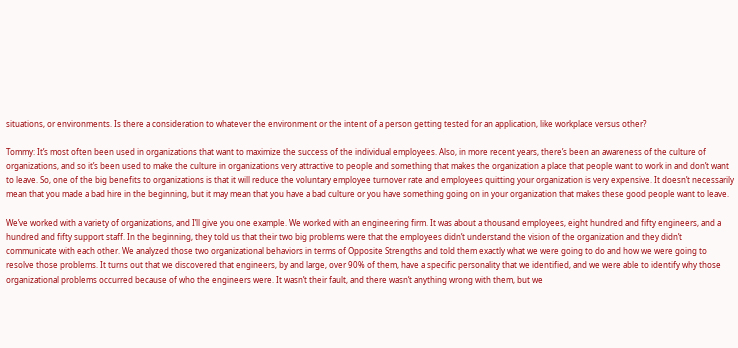situations, or environments. Is there a consideration to whatever the environment or the intent of a person getting tested for an application, like workplace versus other?

Tommy: It’s most often been used in organizations that want to maximize the success of the individual employees. Also, in more recent years, there’s been an awareness of the culture of organizations, and so it’s been used to make the culture in organizations very attractive to people and something that makes the organization a place that people want to work in and don’t want to leave. So, one of the big benefits to organizations is that it will reduce the voluntary employee turnover rate and employees quitting your organization is very expensive. It doesn’t necessarily mean that you made a bad hire in the beginning, but it may mean that you have a bad culture or you have something going on in your organization that makes these good people want to leave.

We’ve worked with a variety of organizations, and I’ll give you one example. We worked with an engineering firm. It was about a thousand employees, eight hundred and fifty engineers, and a hundred and fifty support staff. In the beginning, they told us that their two big problems were that the employees didn’t understand the vision of the organization and they didn’t communicate with each other. We analyzed those two organizational behaviors in terms of Opposite Strengths and told them exactly what we were going to do and how we were going to resolve those problems. It turns out that we discovered that engineers, by and large, over 90% of them, have a specific personality that we identified, and we were able to identify why those organizational problems occurred because of who the engineers were. It wasn’t their fault, and there wasn’t anything wrong with them, but we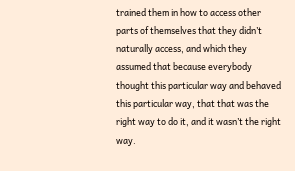trained them in how to access other parts of themselves that they didn’t naturally access, and which they assumed that because everybody thought this particular way and behaved this particular way, that that was the right way to do it, and it wasn’t the right way.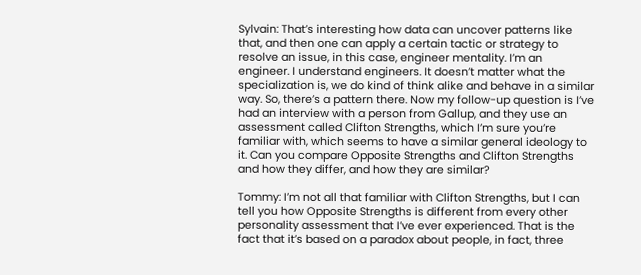Sylvain: That’s interesting how data can uncover patterns like that, and then one can apply a certain tactic or strategy to resolve an issue, in this case, engineer mentality. I’m an engineer. I understand engineers. It doesn’t matter what the specialization is, we do kind of think alike and behave in a similar way. So, there’s a pattern there. Now my follow-up question is I’ve had an interview with a person from Gallup, and they use an assessment called Clifton Strengths, which I’m sure you’re familiar with, which seems to have a similar general ideology to it. Can you compare Opposite Strengths and Clifton Strengths and how they differ, and how they are similar?

Tommy: I’m not all that familiar with Clifton Strengths, but I can tell you how Opposite Strengths is different from every other personality assessment that I’ve ever experienced. That is the fact that it’s based on a paradox about people, in fact, three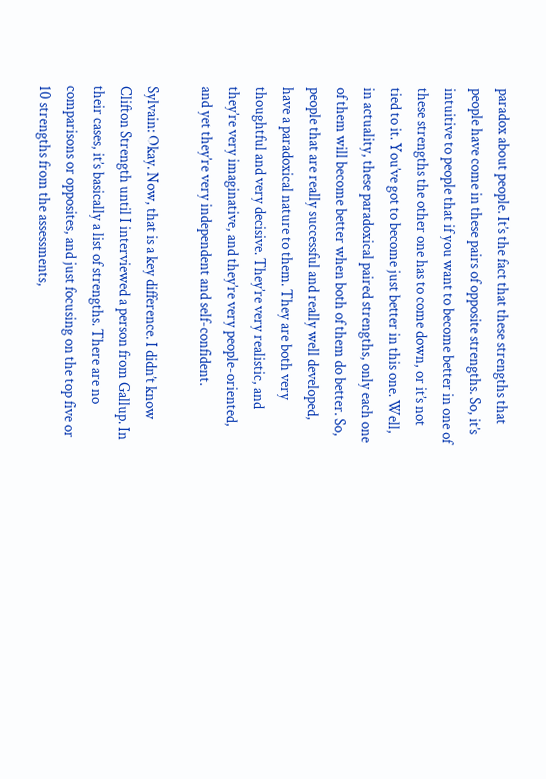paradox about people. It’s the fact that these strengths that people have come in these pairs of opposite strengths. So, it’s intuitive to people that if you want to become better in one of these strengths the other one has to come down, or it’s not tied to it. You’ve got to become just better in this one. Well, in actuality, these paradoxical paired strengths, only each one of them will become better when both of them do better. So, people that are really successful and really well developed, have a paradoxical nature to them. They are both very thoughtful and very decisive. They’re very realistic, and they’re very imaginative, and they’re very people-oriented, and yet they’re very independent and self-confident.

Sylvain: Okay. Now, that is a key difference. I didn’t know Clifton Strength until I interviewed a person from Gallup. In their cases, it’s basically a list of strengths. There are no comparisons or opposites, and just focusing on the top five or 10 strengths from the assessments,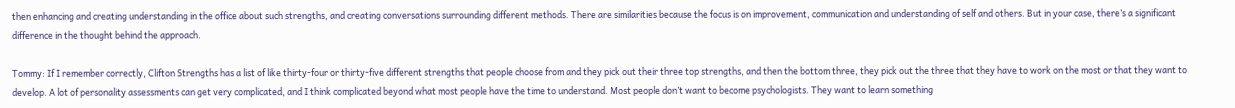then enhancing and creating understanding in the office about such strengths, and creating conversations surrounding different methods. There are similarities because the focus is on improvement, communication and understanding of self and others. But in your case, there’s a significant difference in the thought behind the approach.

Tommy: If I remember correctly, Clifton Strengths has a list of like thirty-four or thirty-five different strengths that people choose from and they pick out their three top strengths, and then the bottom three, they pick out the three that they have to work on the most or that they want to develop. A lot of personality assessments can get very complicated, and I think complicated beyond what most people have the time to understand. Most people don’t want to become psychologists. They want to learn something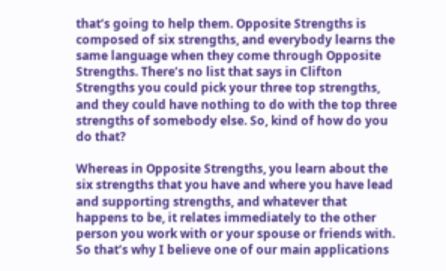that’s going to help them. Opposite Strengths is composed of six strengths, and everybody learns the same language when they come through Opposite Strengths. There’s no list that says in Clifton Strengths you could pick your three top strengths, and they could have nothing to do with the top three strengths of somebody else. So, kind of how do you do that?

Whereas in Opposite Strengths, you learn about the six strengths that you have and where you have lead and supporting strengths, and whatever that happens to be, it relates immediately to the other person you work with or your spouse or friends with. So that’s why I believe one of our main applications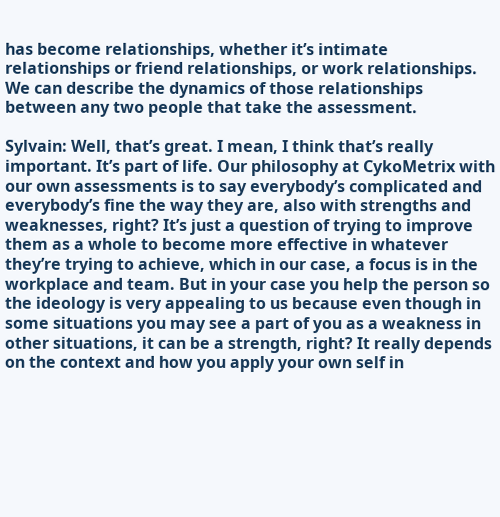has become relationships, whether it’s intimate relationships or friend relationships, or work relationships. We can describe the dynamics of those relationships between any two people that take the assessment.

Sylvain: Well, that’s great. I mean, I think that’s really important. It’s part of life. Our philosophy at CykoMetrix with our own assessments is to say everybody’s complicated and everybody’s fine the way they are, also with strengths and weaknesses, right? It’s just a question of trying to improve them as a whole to become more effective in whatever they’re trying to achieve, which in our case, a focus is in the workplace and team. But in your case you help the person so the ideology is very appealing to us because even though in some situations you may see a part of you as a weakness in other situations, it can be a strength, right? It really depends on the context and how you apply your own self in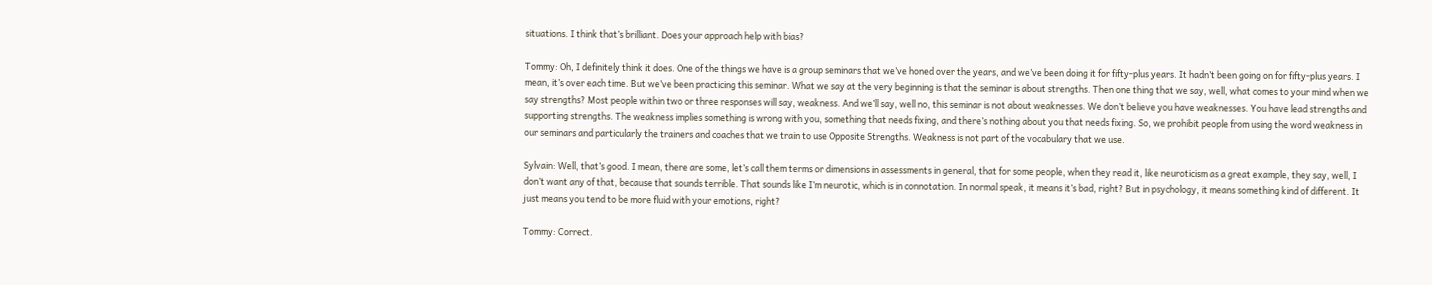situations. I think that’s brilliant. Does your approach help with bias?

Tommy: Oh, I definitely think it does. One of the things we have is a group seminars that we’ve honed over the years, and we’ve been doing it for fifty-plus years. It hadn’t been going on for fifty-plus years. I mean, it’s over each time. But we’ve been practicing this seminar. What we say at the very beginning is that the seminar is about strengths. Then one thing that we say, well, what comes to your mind when we say strengths? Most people within two or three responses will say, weakness. And we’ll say, well no, this seminar is not about weaknesses. We don’t believe you have weaknesses. You have lead strengths and supporting strengths. The weakness implies something is wrong with you, something that needs fixing, and there’s nothing about you that needs fixing. So, we prohibit people from using the word weakness in our seminars and particularly the trainers and coaches that we train to use Opposite Strengths. Weakness is not part of the vocabulary that we use.

Sylvain: Well, that’s good. I mean, there are some, let’s call them terms or dimensions in assessments in general, that for some people, when they read it, like neuroticism as a great example, they say, well, I don’t want any of that, because that sounds terrible. That sounds like I’m neurotic, which is in connotation. In normal speak, it means it’s bad, right? But in psychology, it means something kind of different. It just means you tend to be more fluid with your emotions, right?

Tommy: Correct.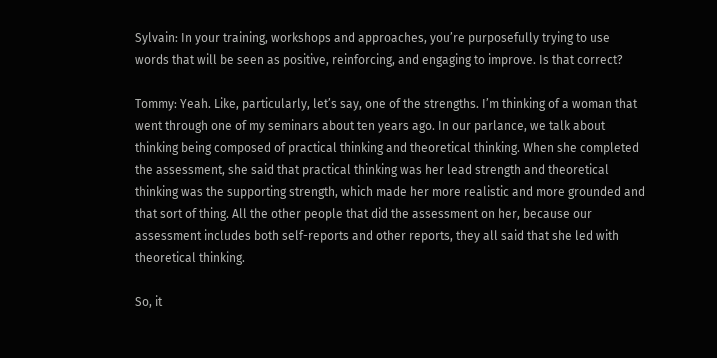Sylvain: In your training, workshops and approaches, you’re purposefully trying to use words that will be seen as positive, reinforcing, and engaging to improve. Is that correct?

Tommy: Yeah. Like, particularly, let’s say, one of the strengths. I’m thinking of a woman that went through one of my seminars about ten years ago. In our parlance, we talk about thinking being composed of practical thinking and theoretical thinking. When she completed the assessment, she said that practical thinking was her lead strength and theoretical thinking was the supporting strength, which made her more realistic and more grounded and that sort of thing. All the other people that did the assessment on her, because our assessment includes both self-reports and other reports, they all said that she led with theoretical thinking.

So, it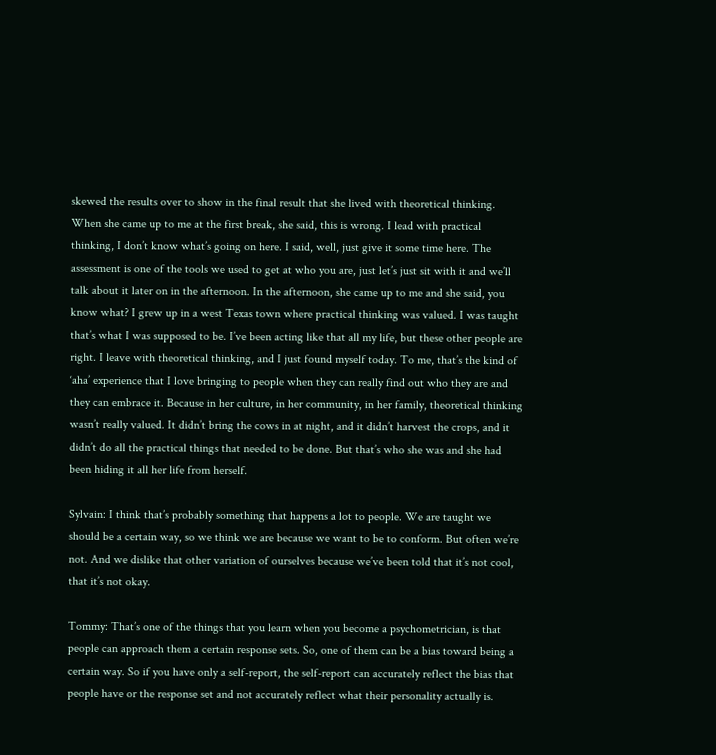skewed the results over to show in the final result that she lived with theoretical thinking. When she came up to me at the first break, she said, this is wrong. I lead with practical thinking, I don’t know what’s going on here. I said, well, just give it some time here. The assessment is one of the tools we used to get at who you are, just let’s just sit with it and we’ll talk about it later on in the afternoon. In the afternoon, she came up to me and she said, you know what? I grew up in a west Texas town where practical thinking was valued. I was taught that’s what I was supposed to be. I’ve been acting like that all my life, but these other people are right. I leave with theoretical thinking, and I just found myself today. To me, that’s the kind of ‘aha’ experience that I love bringing to people when they can really find out who they are and they can embrace it. Because in her culture, in her community, in her family, theoretical thinking wasn’t really valued. It didn’t bring the cows in at night, and it didn’t harvest the crops, and it didn’t do all the practical things that needed to be done. But that’s who she was and she had been hiding it all her life from herself.

Sylvain: I think that’s probably something that happens a lot to people. We are taught we should be a certain way, so we think we are because we want to be to conform. But often we’re not. And we dislike that other variation of ourselves because we’ve been told that it’s not cool, that it’s not okay.

Tommy: That’s one of the things that you learn when you become a psychometrician, is that people can approach them a certain response sets. So, one of them can be a bias toward being a certain way. So if you have only a self-report, the self-report can accurately reflect the bias that people have or the response set and not accurately reflect what their personality actually is.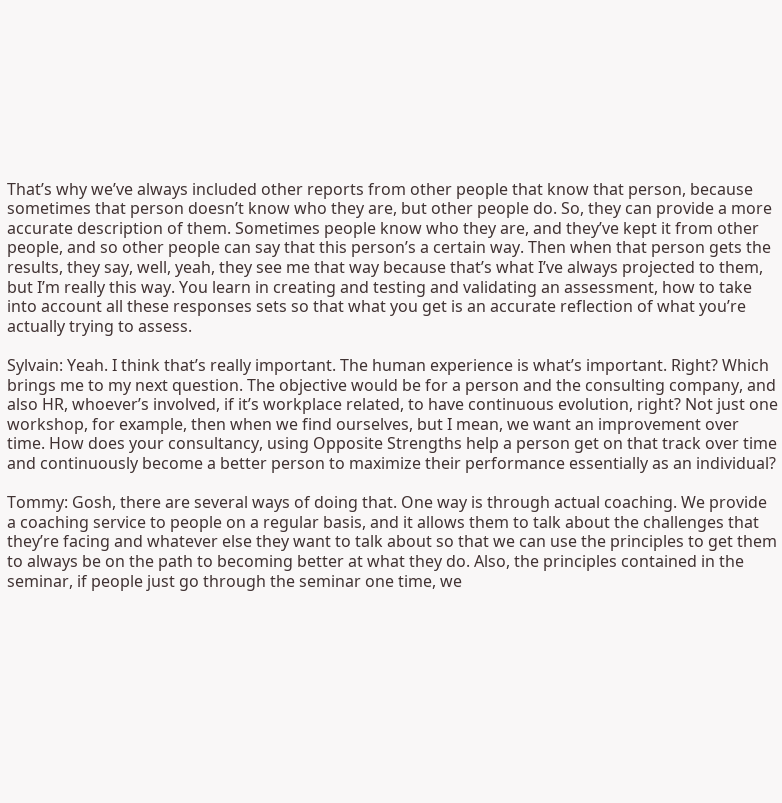That’s why we’ve always included other reports from other people that know that person, because sometimes that person doesn’t know who they are, but other people do. So, they can provide a more accurate description of them. Sometimes people know who they are, and they’ve kept it from other people, and so other people can say that this person’s a certain way. Then when that person gets the results, they say, well, yeah, they see me that way because that’s what I’ve always projected to them, but I’m really this way. You learn in creating and testing and validating an assessment, how to take into account all these responses sets so that what you get is an accurate reflection of what you’re actually trying to assess.

Sylvain: Yeah. I think that’s really important. The human experience is what’s important. Right? Which brings me to my next question. The objective would be for a person and the consulting company, and also HR, whoever’s involved, if it’s workplace related, to have continuous evolution, right? Not just one workshop, for example, then when we find ourselves, but I mean, we want an improvement over time. How does your consultancy, using Opposite Strengths help a person get on that track over time and continuously become a better person to maximize their performance essentially as an individual?

Tommy: Gosh, there are several ways of doing that. One way is through actual coaching. We provide a coaching service to people on a regular basis, and it allows them to talk about the challenges that they’re facing and whatever else they want to talk about so that we can use the principles to get them to always be on the path to becoming better at what they do. Also, the principles contained in the seminar, if people just go through the seminar one time, we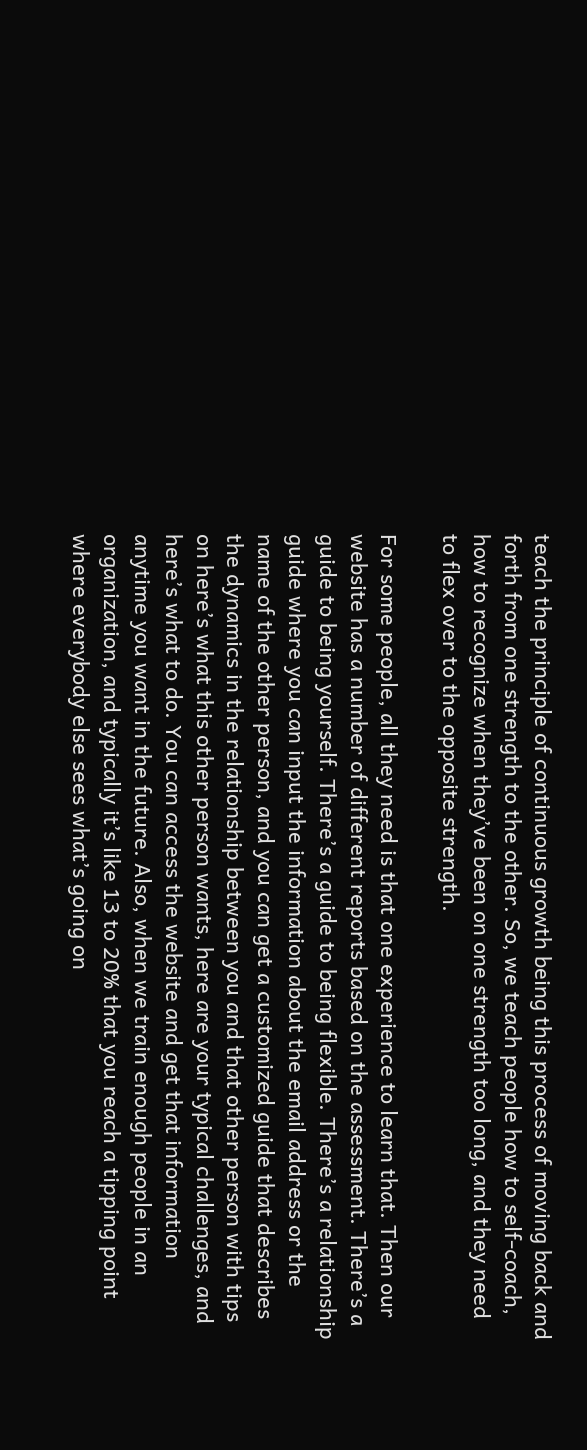teach the principle of continuous growth being this process of moving back and forth from one strength to the other. So, we teach people how to self-coach, how to recognize when they’ve been on one strength too long, and they need to flex over to the opposite strength.

For some people, all they need is that one experience to learn that. Then our website has a number of different reports based on the assessment. There’s a guide to being yourself. There’s a guide to being flexible. There’s a relationship guide where you can input the information about the email address or the name of the other person, and you can get a customized guide that describes the dynamics in the relationship between you and that other person with tips on here’s what this other person wants, here are your typical challenges, and here’s what to do. You can access the website and get that information anytime you want in the future. Also, when we train enough people in an organization, and typically it’s like 13 to 20% that you reach a tipping point where everybody else sees what’s going on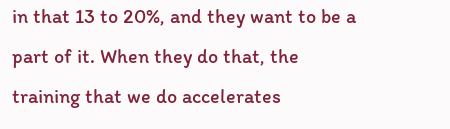in that 13 to 20%, and they want to be a part of it. When they do that, the training that we do accelerates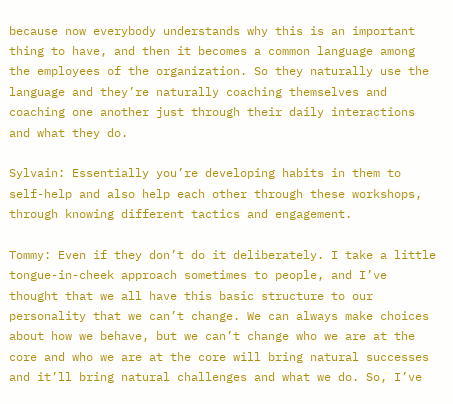because now everybody understands why this is an important thing to have, and then it becomes a common language among the employees of the organization. So they naturally use the language and they’re naturally coaching themselves and coaching one another just through their daily interactions and what they do.

Sylvain: Essentially you’re developing habits in them to self-help and also help each other through these workshops, through knowing different tactics and engagement.

Tommy: Even if they don’t do it deliberately. I take a little tongue-in-cheek approach sometimes to people, and I’ve thought that we all have this basic structure to our personality that we can’t change. We can always make choices about how we behave, but we can’t change who we are at the core and who we are at the core will bring natural successes and it’ll bring natural challenges and what we do. So, I’ve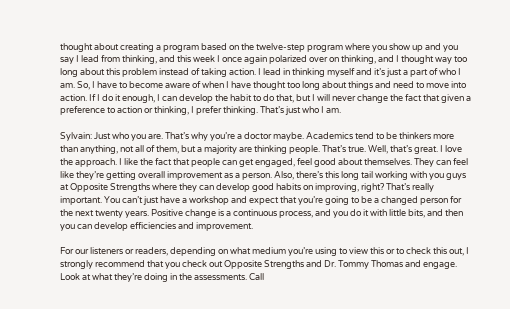thought about creating a program based on the twelve-step program where you show up and you say I lead from thinking, and this week I once again polarized over on thinking, and I thought way too long about this problem instead of taking action. I lead in thinking myself and it’s just a part of who I am. So, I have to become aware of when I have thought too long about things and need to move into action. If I do it enough, I can develop the habit to do that, but I will never change the fact that given a preference to action or thinking, I prefer thinking. That’s just who I am.

Sylvain: Just who you are. That’s why you’re a doctor maybe. Academics tend to be thinkers more than anything, not all of them, but a majority are thinking people. That’s true. Well, that’s great. I love the approach. I like the fact that people can get engaged, feel good about themselves. They can feel like they’re getting overall improvement as a person. Also, there’s this long tail working with you guys at Opposite Strengths where they can develop good habits on improving, right? That’s really important. You can’t just have a workshop and expect that you’re going to be a changed person for the next twenty years. Positive change is a continuous process, and you do it with little bits, and then you can develop efficiencies and improvement.

For our listeners or readers, depending on what medium you’re using to view this or to check this out, I strongly recommend that you check out Opposite Strengths and Dr. Tommy Thomas and engage. Look at what they’re doing in the assessments. Call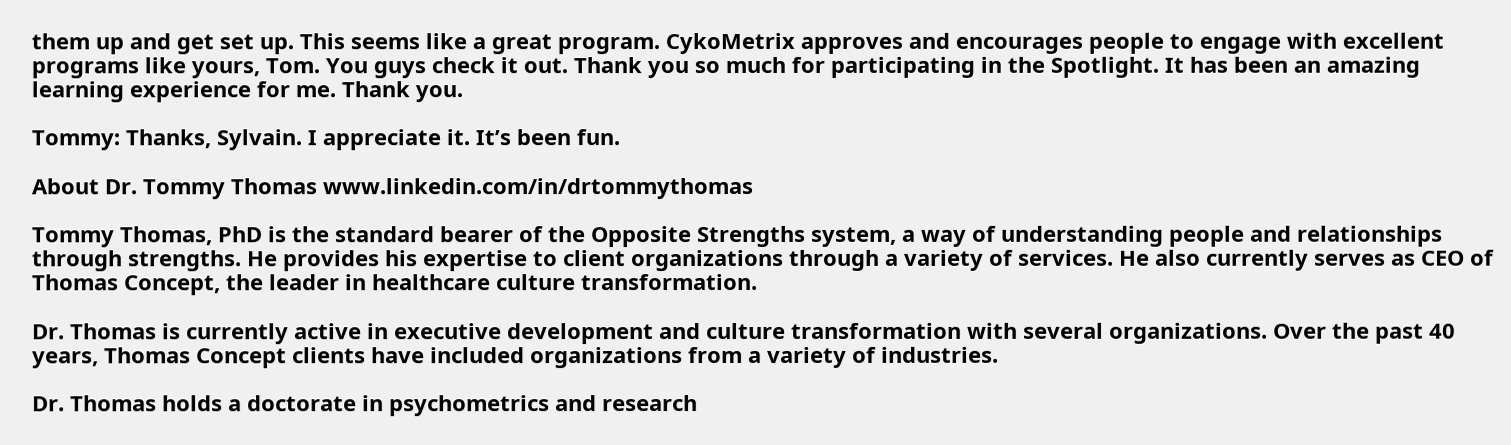them up and get set up. This seems like a great program. CykoMetrix approves and encourages people to engage with excellent programs like yours, Tom. You guys check it out. Thank you so much for participating in the Spotlight. It has been an amazing learning experience for me. Thank you.

Tommy: Thanks, Sylvain. I appreciate it. It’s been fun.

About Dr. Tommy Thomas www.linkedin.com/in/drtommythomas

Tommy Thomas, PhD is the standard bearer of the Opposite Strengths system, a way of understanding people and relationships through strengths. He provides his expertise to client organizations through a variety of services. He also currently serves as CEO of Thomas Concept, the leader in healthcare culture transformation.

Dr. Thomas is currently active in executive development and culture transformation with several organizations. Over the past 40 years, Thomas Concept clients have included organizations from a variety of industries.

Dr. Thomas holds a doctorate in psychometrics and research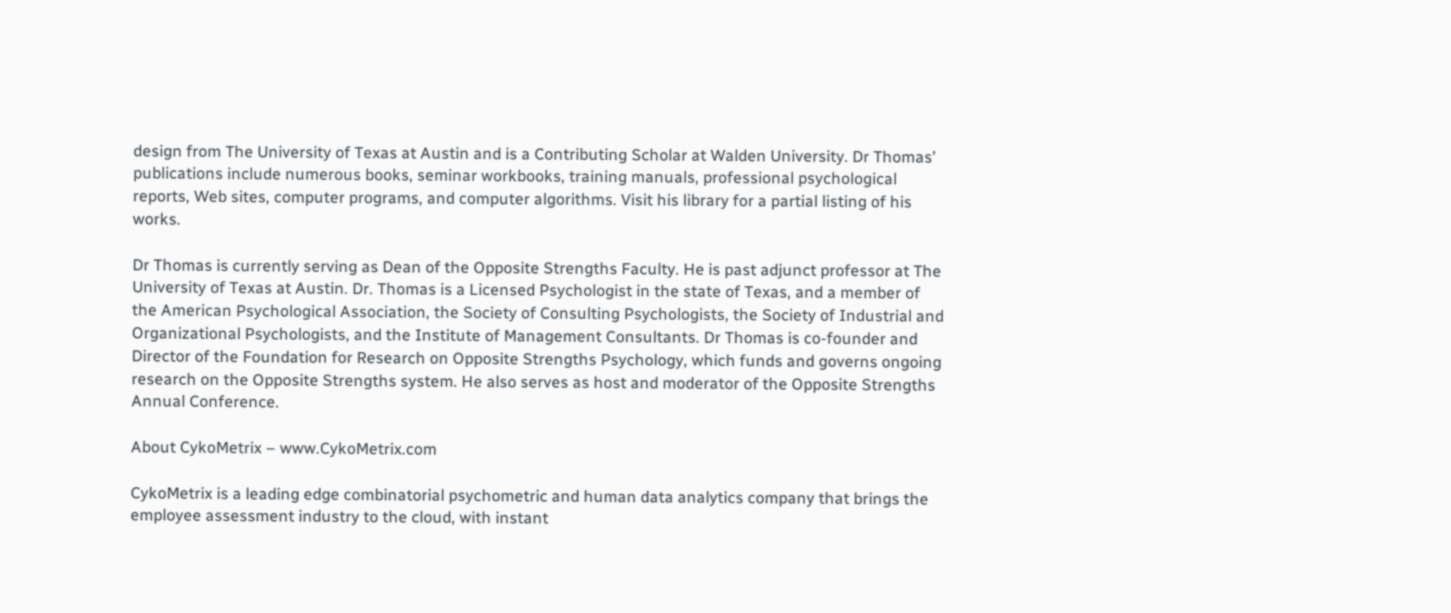design from The University of Texas at Austin and is a Contributing Scholar at Walden University. Dr Thomas’ publications include numerous books, seminar workbooks, training manuals, professional psychological reports, Web sites, computer programs, and computer algorithms. Visit his library for a partial listing of his works.

Dr Thomas is currently serving as Dean of the Opposite Strengths Faculty. He is past adjunct professor at The University of Texas at Austin. Dr. Thomas is a Licensed Psychologist in the state of Texas, and a member of the American Psychological Association, the Society of Consulting Psychologists, the Society of Industrial and Organizational Psychologists, and the Institute of Management Consultants. Dr Thomas is co-founder and Director of the Foundation for Research on Opposite Strengths Psychology, which funds and governs ongoing research on the Opposite Strengths system. He also serves as host and moderator of the Opposite Strengths Annual Conference.

About CykoMetrix – www.CykoMetrix.com

CykoMetrix is a leading edge combinatorial psychometric and human data analytics company that brings the employee assessment industry to the cloud, with instant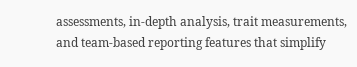assessments, in-depth analysis, trait measurements, and team-based reporting features that simplify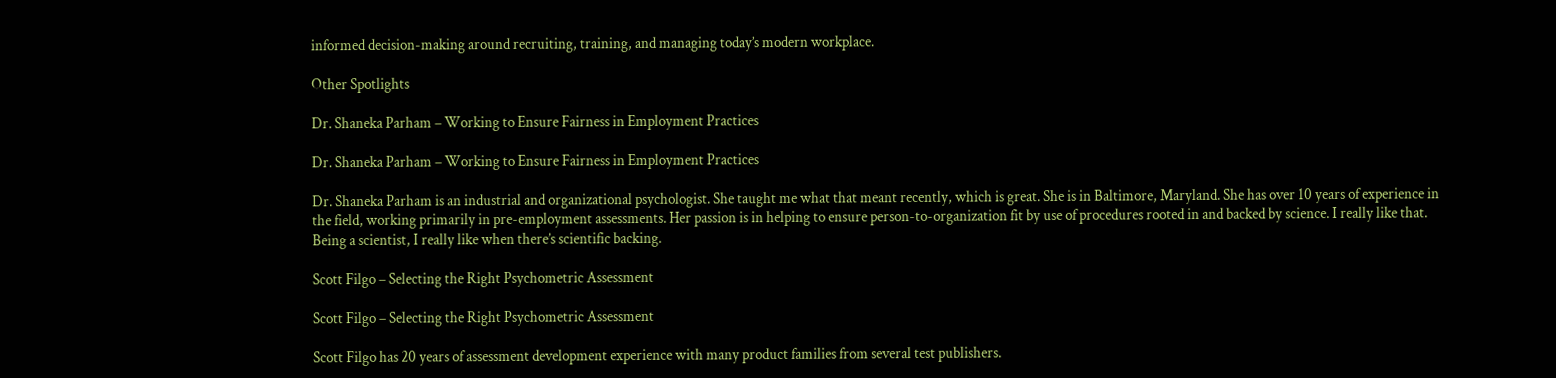informed decision-making around recruiting, training, and managing today’s modern workplace.

Other Spotlights

Dr. Shaneka Parham – Working to Ensure Fairness in Employment Practices

Dr. Shaneka Parham – Working to Ensure Fairness in Employment Practices

Dr. Shaneka Parham is an industrial and organizational psychologist. She taught me what that meant recently, which is great. She is in Baltimore, Maryland. She has over 10 years of experience in the field, working primarily in pre-employment assessments. Her passion is in helping to ensure person-to-organization fit by use of procedures rooted in and backed by science. I really like that. Being a scientist, I really like when there’s scientific backing.

Scott Filgo – Selecting the Right Psychometric Assessment

Scott Filgo – Selecting the Right Psychometric Assessment

Scott Filgo has 20 years of assessment development experience with many product families from several test publishers.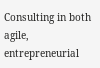Consulting in both agile, entrepreneurial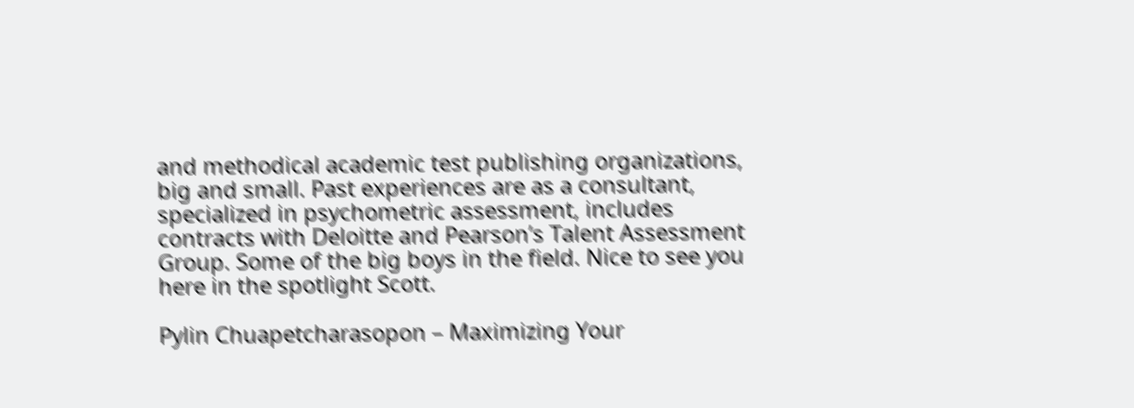and methodical academic test publishing organizations, big and small. Past experiences are as a consultant, specialized in psychometric assessment, includes contracts with Deloitte and Pearson’s Talent Assessment Group. Some of the big boys in the field. Nice to see you here in the spotlight Scott.

Pylin Chuapetcharasopon – Maximizing Your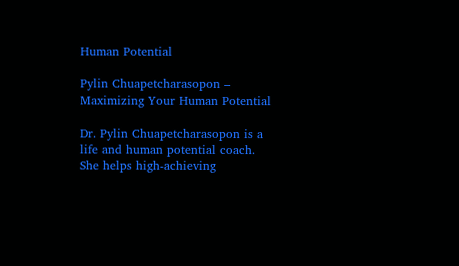Human Potential

Pylin Chuapetcharasopon – Maximizing Your Human Potential

Dr. Pylin Chuapetcharasopon is a life and human potential coach. She helps high-achieving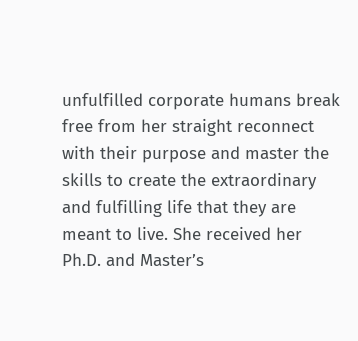unfulfilled corporate humans break free from her straight reconnect with their purpose and master the skills to create the extraordinary and fulfilling life that they are meant to live. She received her Ph.D. and Master’s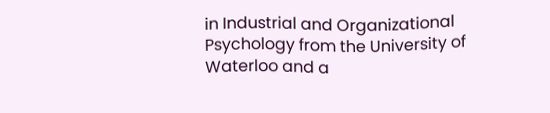in Industrial and Organizational Psychology from the University of Waterloo and a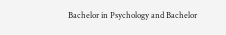Bachelor in Psychology and Bachelor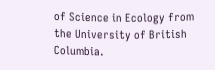of Science in Ecology from the University of British Columbia.